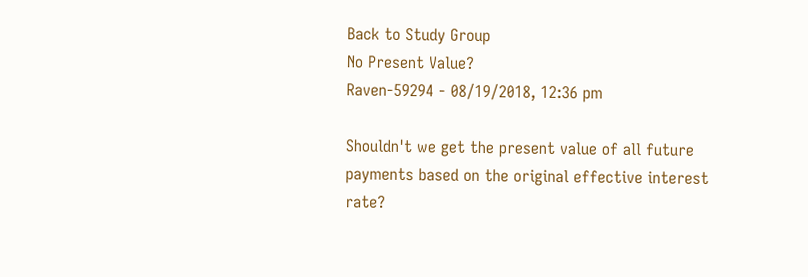Back to Study Group
No Present Value?
Raven-59294 - 08/19/2018, 12:36 pm

Shouldn't we get the present value of all future payments based on the original effective interest rate?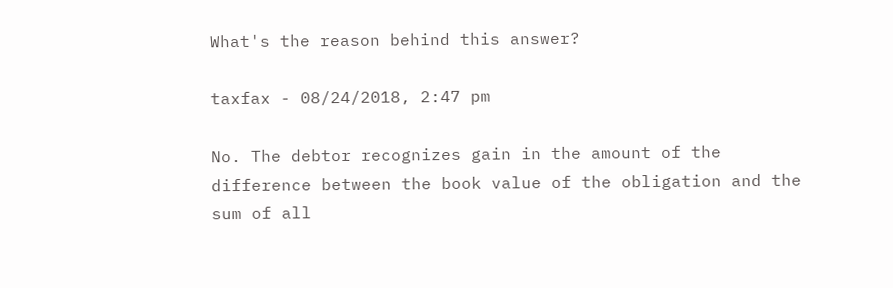What's the reason behind this answer?

taxfax - 08/24/2018, 2:47 pm

No. The debtor recognizes gain in the amount of the difference between the book value of the obligation and the sum of all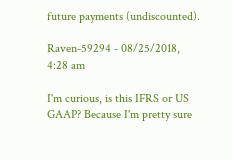future payments (undiscounted).

Raven-59294 - 08/25/2018, 4:28 am

I'm curious, is this IFRS or US GAAP? Because I'm pretty sure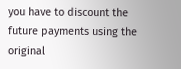you have to discount the future payments using the original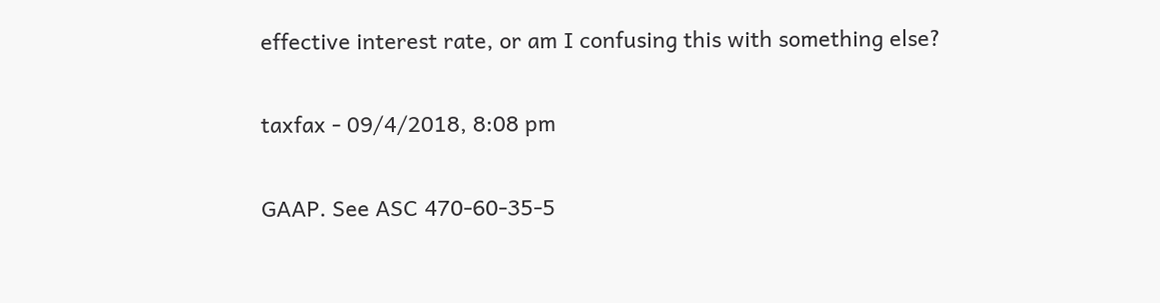effective interest rate, or am I confusing this with something else?

taxfax - 09/4/2018, 8:08 pm

GAAP. See ASC 470-60-35-5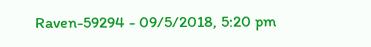Raven-59294 - 09/5/2018, 5:20 pm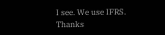I see. We use IFRS. Thanks